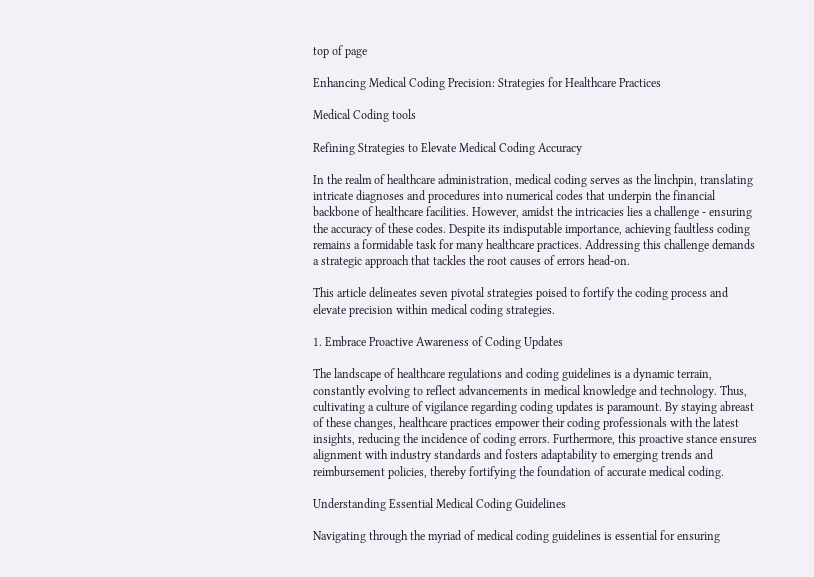top of page

Enhancing Medical Coding Precision: Strategies for Healthcare Practices

Medical Coding tools

Refining Strategies to Elevate Medical Coding Accuracy

In the realm of healthcare administration, medical coding serves as the linchpin, translating intricate diagnoses and procedures into numerical codes that underpin the financial backbone of healthcare facilities. However, amidst the intricacies lies a challenge - ensuring the accuracy of these codes. Despite its indisputable importance, achieving faultless coding remains a formidable task for many healthcare practices. Addressing this challenge demands a strategic approach that tackles the root causes of errors head-on.

This article delineates seven pivotal strategies poised to fortify the coding process and elevate precision within medical coding strategies.

1. Embrace Proactive Awareness of Coding Updates

The landscape of healthcare regulations and coding guidelines is a dynamic terrain, constantly evolving to reflect advancements in medical knowledge and technology. Thus, cultivating a culture of vigilance regarding coding updates is paramount. By staying abreast of these changes, healthcare practices empower their coding professionals with the latest insights, reducing the incidence of coding errors. Furthermore, this proactive stance ensures alignment with industry standards and fosters adaptability to emerging trends and reimbursement policies, thereby fortifying the foundation of accurate medical coding.

Understanding Essential Medical Coding Guidelines

Navigating through the myriad of medical coding guidelines is essential for ensuring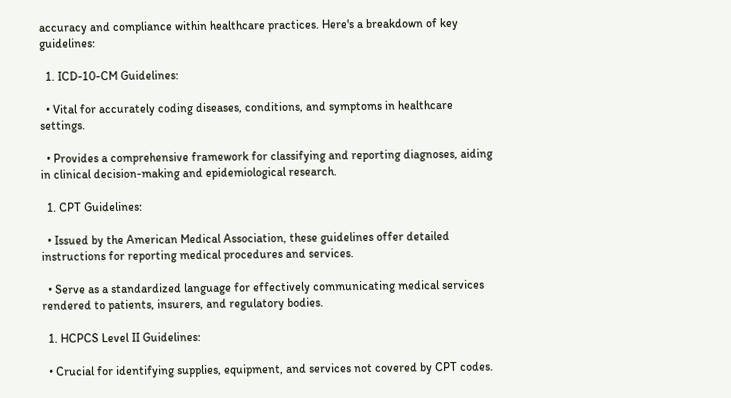accuracy and compliance within healthcare practices. Here's a breakdown of key guidelines:

  1. ICD-10-CM Guidelines:

  • Vital for accurately coding diseases, conditions, and symptoms in healthcare settings.

  • Provides a comprehensive framework for classifying and reporting diagnoses, aiding in clinical decision-making and epidemiological research.

  1. CPT Guidelines:

  • Issued by the American Medical Association, these guidelines offer detailed instructions for reporting medical procedures and services.

  • Serve as a standardized language for effectively communicating medical services rendered to patients, insurers, and regulatory bodies.

  1. HCPCS Level II Guidelines:

  • Crucial for identifying supplies, equipment, and services not covered by CPT codes.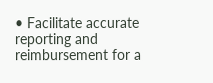• Facilitate accurate reporting and reimbursement for a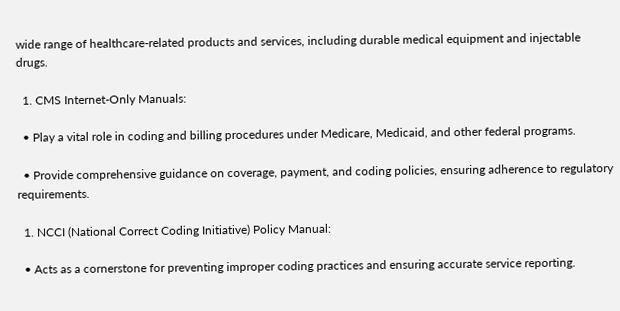wide range of healthcare-related products and services, including durable medical equipment and injectable drugs.

  1. CMS Internet-Only Manuals:

  • Play a vital role in coding and billing procedures under Medicare, Medicaid, and other federal programs.

  • Provide comprehensive guidance on coverage, payment, and coding policies, ensuring adherence to regulatory requirements.

  1. NCCI (National Correct Coding Initiative) Policy Manual:

  • Acts as a cornerstone for preventing improper coding practices and ensuring accurate service reporting.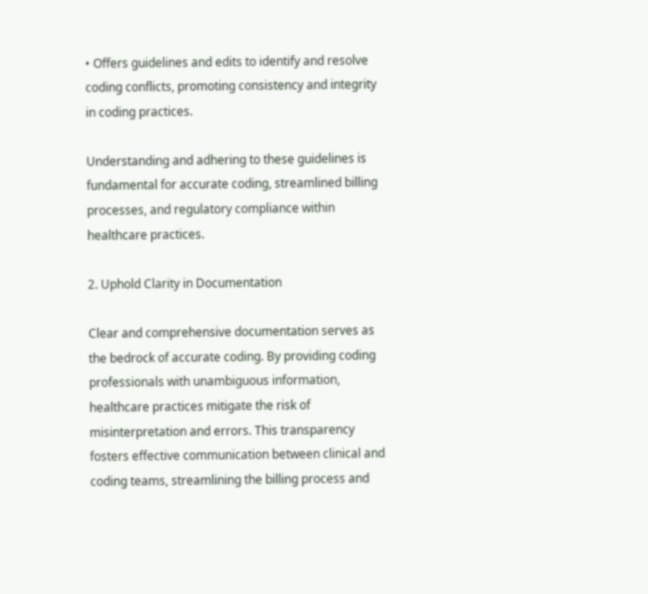• Offers guidelines and edits to identify and resolve coding conflicts, promoting consistency and integrity in coding practices.

Understanding and adhering to these guidelines is fundamental for accurate coding, streamlined billing processes, and regulatory compliance within healthcare practices.

2. Uphold Clarity in Documentation

Clear and comprehensive documentation serves as the bedrock of accurate coding. By providing coding professionals with unambiguous information, healthcare practices mitigate the risk of misinterpretation and errors. This transparency fosters effective communication between clinical and coding teams, streamlining the billing process and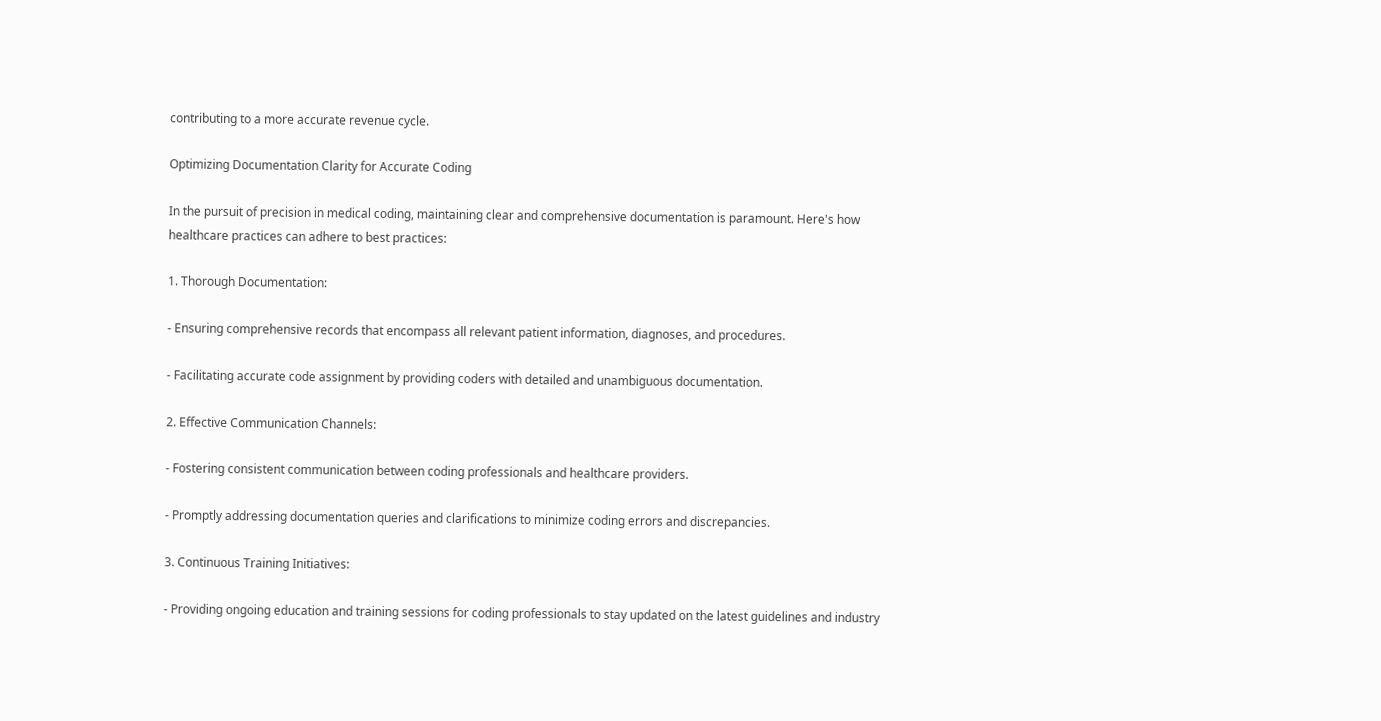contributing to a more accurate revenue cycle.

Optimizing Documentation Clarity for Accurate Coding

In the pursuit of precision in medical coding, maintaining clear and comprehensive documentation is paramount. Here's how healthcare practices can adhere to best practices:

1. Thorough Documentation:

- Ensuring comprehensive records that encompass all relevant patient information, diagnoses, and procedures.

- Facilitating accurate code assignment by providing coders with detailed and unambiguous documentation.

2. Effective Communication Channels:

- Fostering consistent communication between coding professionals and healthcare providers.

- Promptly addressing documentation queries and clarifications to minimize coding errors and discrepancies.

3. Continuous Training Initiatives:

- Providing ongoing education and training sessions for coding professionals to stay updated on the latest guidelines and industry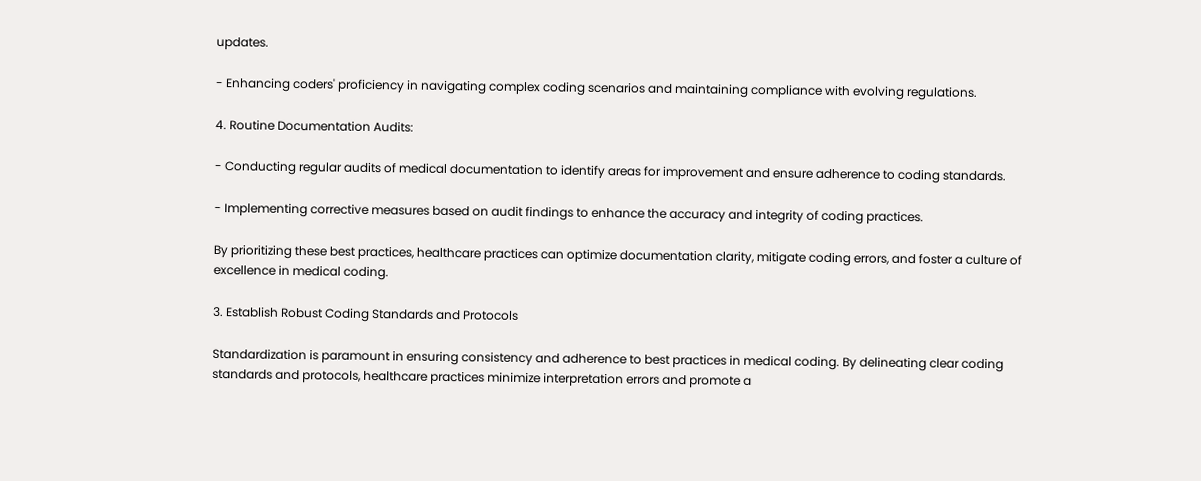updates.

- Enhancing coders' proficiency in navigating complex coding scenarios and maintaining compliance with evolving regulations.

4. Routine Documentation Audits:

- Conducting regular audits of medical documentation to identify areas for improvement and ensure adherence to coding standards.

- Implementing corrective measures based on audit findings to enhance the accuracy and integrity of coding practices.

By prioritizing these best practices, healthcare practices can optimize documentation clarity, mitigate coding errors, and foster a culture of excellence in medical coding.

3. Establish Robust Coding Standards and Protocols

Standardization is paramount in ensuring consistency and adherence to best practices in medical coding. By delineating clear coding standards and protocols, healthcare practices minimize interpretation errors and promote a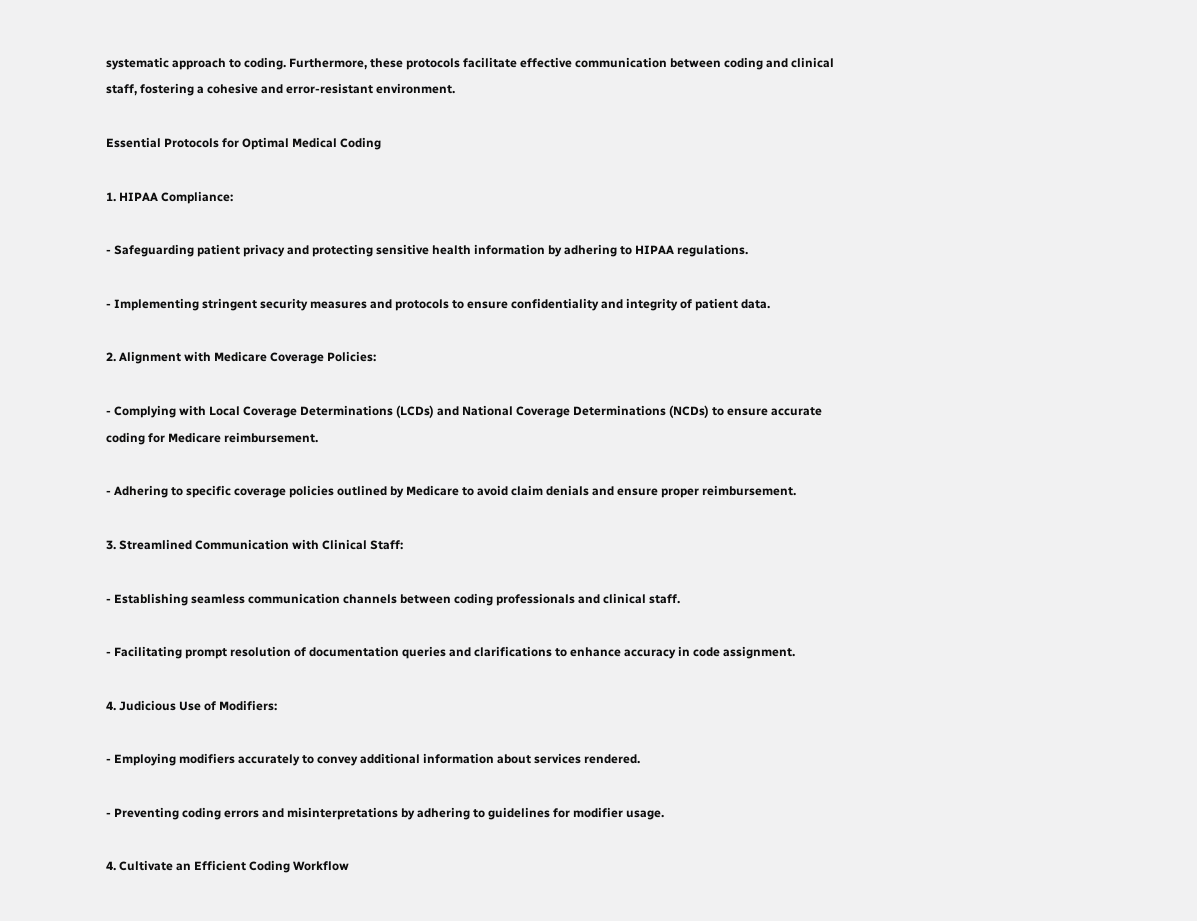systematic approach to coding. Furthermore, these protocols facilitate effective communication between coding and clinical staff, fostering a cohesive and error-resistant environment.

Essential Protocols for Optimal Medical Coding

1. HIPAA Compliance:

- Safeguarding patient privacy and protecting sensitive health information by adhering to HIPAA regulations.

- Implementing stringent security measures and protocols to ensure confidentiality and integrity of patient data.

2. Alignment with Medicare Coverage Policies:

- Complying with Local Coverage Determinations (LCDs) and National Coverage Determinations (NCDs) to ensure accurate coding for Medicare reimbursement.

- Adhering to specific coverage policies outlined by Medicare to avoid claim denials and ensure proper reimbursement.

3. Streamlined Communication with Clinical Staff:

- Establishing seamless communication channels between coding professionals and clinical staff.

- Facilitating prompt resolution of documentation queries and clarifications to enhance accuracy in code assignment.

4. Judicious Use of Modifiers:

- Employing modifiers accurately to convey additional information about services rendered.

- Preventing coding errors and misinterpretations by adhering to guidelines for modifier usage.

4. Cultivate an Efficient Coding Workflow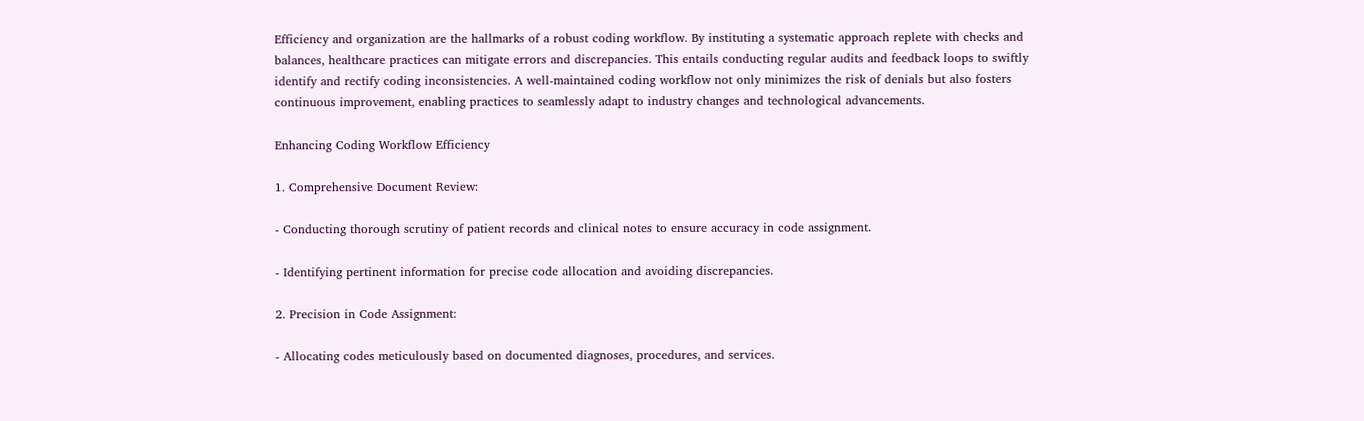Efficiency and organization are the hallmarks of a robust coding workflow. By instituting a systematic approach replete with checks and balances, healthcare practices can mitigate errors and discrepancies. This entails conducting regular audits and feedback loops to swiftly identify and rectify coding inconsistencies. A well-maintained coding workflow not only minimizes the risk of denials but also fosters continuous improvement, enabling practices to seamlessly adapt to industry changes and technological advancements.

Enhancing Coding Workflow Efficiency

1. Comprehensive Document Review:

- Conducting thorough scrutiny of patient records and clinical notes to ensure accuracy in code assignment.

- Identifying pertinent information for precise code allocation and avoiding discrepancies.

2. Precision in Code Assignment:

- Allocating codes meticulously based on documented diagnoses, procedures, and services.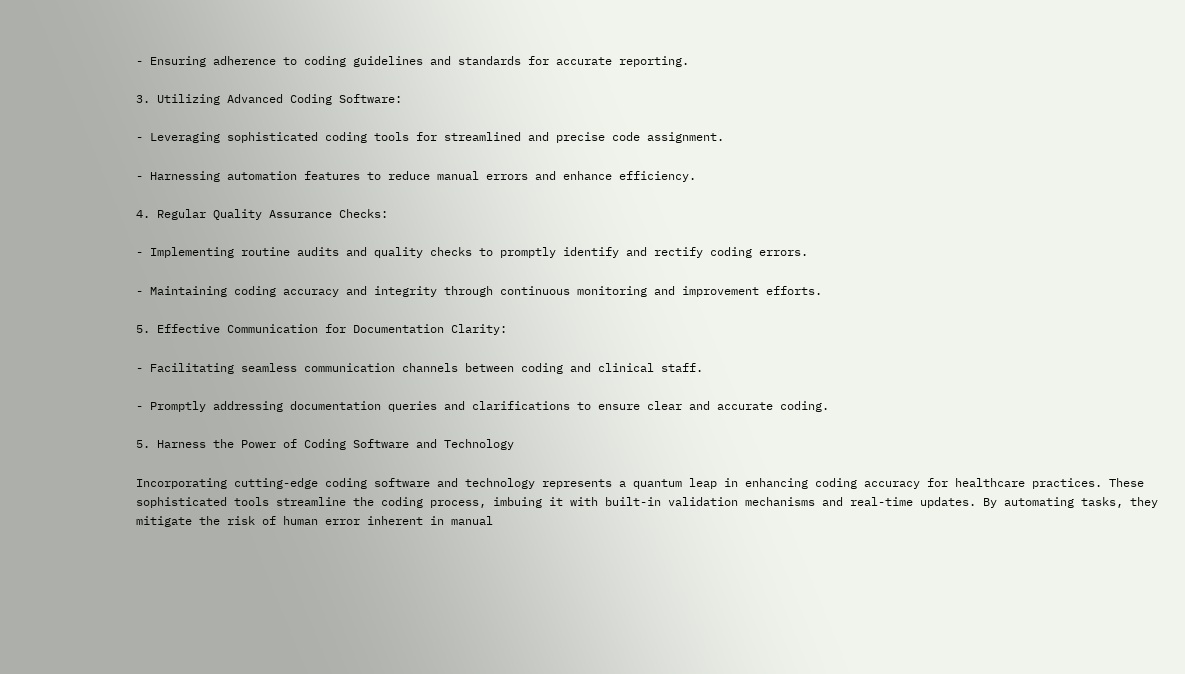- Ensuring adherence to coding guidelines and standards for accurate reporting.

3. Utilizing Advanced Coding Software:

- Leveraging sophisticated coding tools for streamlined and precise code assignment.

- Harnessing automation features to reduce manual errors and enhance efficiency.

4. Regular Quality Assurance Checks:

- Implementing routine audits and quality checks to promptly identify and rectify coding errors.

- Maintaining coding accuracy and integrity through continuous monitoring and improvement efforts.

5. Effective Communication for Documentation Clarity:

- Facilitating seamless communication channels between coding and clinical staff.

- Promptly addressing documentation queries and clarifications to ensure clear and accurate coding.

5. Harness the Power of Coding Software and Technology

Incorporating cutting-edge coding software and technology represents a quantum leap in enhancing coding accuracy for healthcare practices. These sophisticated tools streamline the coding process, imbuing it with built-in validation mechanisms and real-time updates. By automating tasks, they mitigate the risk of human error inherent in manual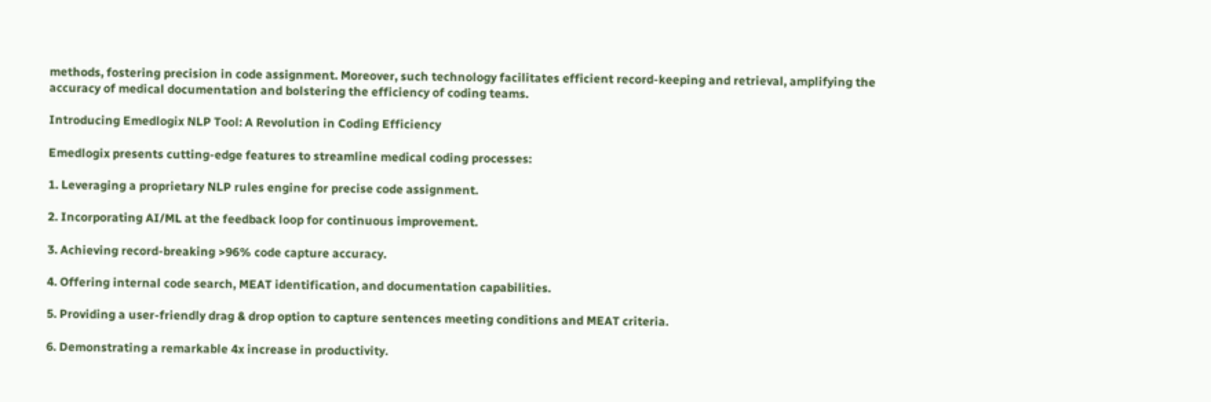methods, fostering precision in code assignment. Moreover, such technology facilitates efficient record-keeping and retrieval, amplifying the accuracy of medical documentation and bolstering the efficiency of coding teams.

Introducing Emedlogix NLP Tool: A Revolution in Coding Efficiency

Emedlogix presents cutting-edge features to streamline medical coding processes:

1. Leveraging a proprietary NLP rules engine for precise code assignment.

2. Incorporating AI/ML at the feedback loop for continuous improvement.

3. Achieving record-breaking >96% code capture accuracy.

4. Offering internal code search, MEAT identification, and documentation capabilities.

5. Providing a user-friendly drag & drop option to capture sentences meeting conditions and MEAT criteria.

6. Demonstrating a remarkable 4x increase in productivity.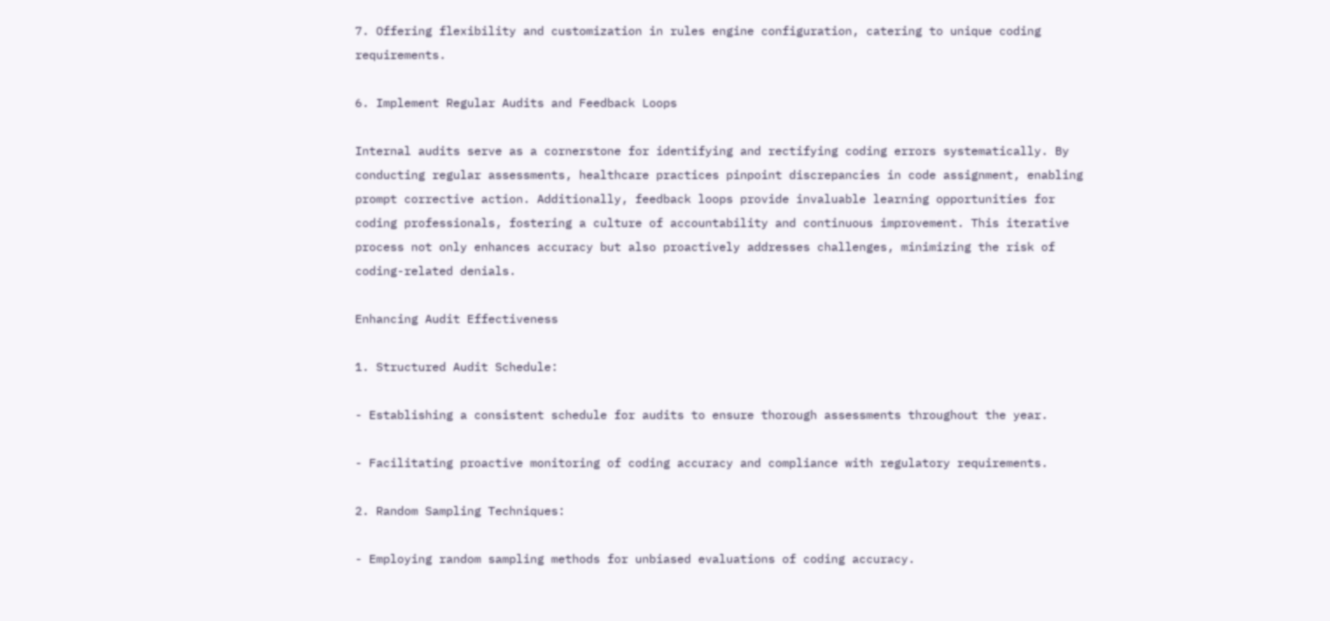7. Offering flexibility and customization in rules engine configuration, catering to unique coding requirements.

6. Implement Regular Audits and Feedback Loops

Internal audits serve as a cornerstone for identifying and rectifying coding errors systematically. By conducting regular assessments, healthcare practices pinpoint discrepancies in code assignment, enabling prompt corrective action. Additionally, feedback loops provide invaluable learning opportunities for coding professionals, fostering a culture of accountability and continuous improvement. This iterative process not only enhances accuracy but also proactively addresses challenges, minimizing the risk of coding-related denials.

Enhancing Audit Effectiveness

1. Structured Audit Schedule:

- Establishing a consistent schedule for audits to ensure thorough assessments throughout the year.

- Facilitating proactive monitoring of coding accuracy and compliance with regulatory requirements.

2. Random Sampling Techniques:

- Employing random sampling methods for unbiased evaluations of coding accuracy.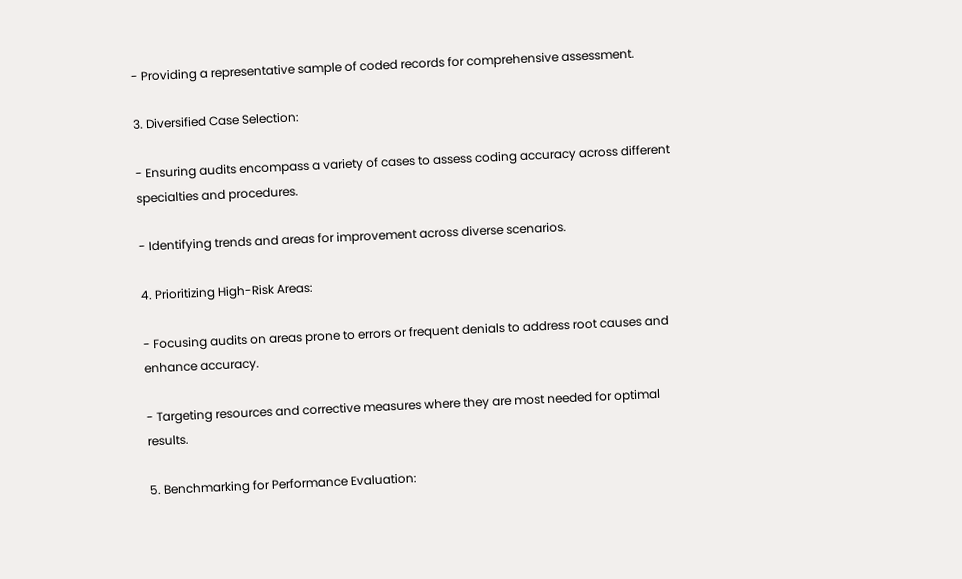- Providing a representative sample of coded records for comprehensive assessment.

3. Diversified Case Selection:

- Ensuring audits encompass a variety of cases to assess coding accuracy across different specialties and procedures.

- Identifying trends and areas for improvement across diverse scenarios.

4. Prioritizing High-Risk Areas:

- Focusing audits on areas prone to errors or frequent denials to address root causes and enhance accuracy.

- Targeting resources and corrective measures where they are most needed for optimal results.

5. Benchmarking for Performance Evaluation: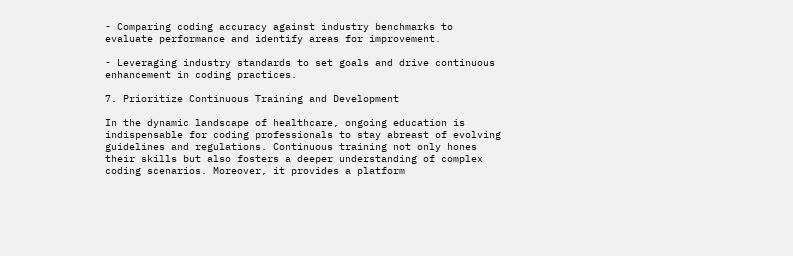- Comparing coding accuracy against industry benchmarks to evaluate performance and identify areas for improvement.

- Leveraging industry standards to set goals and drive continuous enhancement in coding practices.

7. Prioritize Continuous Training and Development

In the dynamic landscape of healthcare, ongoing education is indispensable for coding professionals to stay abreast of evolving guidelines and regulations. Continuous training not only hones their skills but also fosters a deeper understanding of complex coding scenarios. Moreover, it provides a platform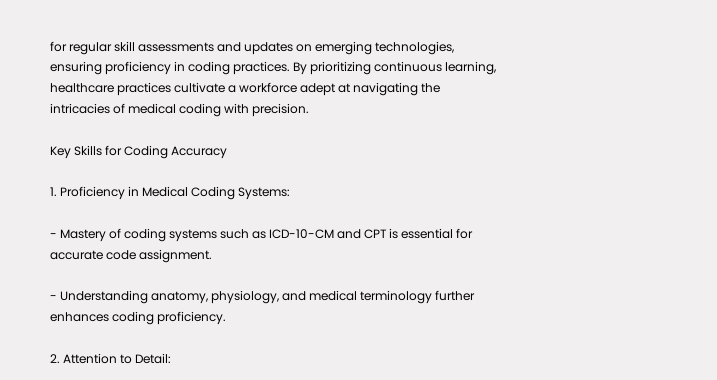for regular skill assessments and updates on emerging technologies, ensuring proficiency in coding practices. By prioritizing continuous learning, healthcare practices cultivate a workforce adept at navigating the intricacies of medical coding with precision.

Key Skills for Coding Accuracy

1. Proficiency in Medical Coding Systems:

- Mastery of coding systems such as ICD-10-CM and CPT is essential for accurate code assignment.

- Understanding anatomy, physiology, and medical terminology further enhances coding proficiency.

2. Attention to Detail: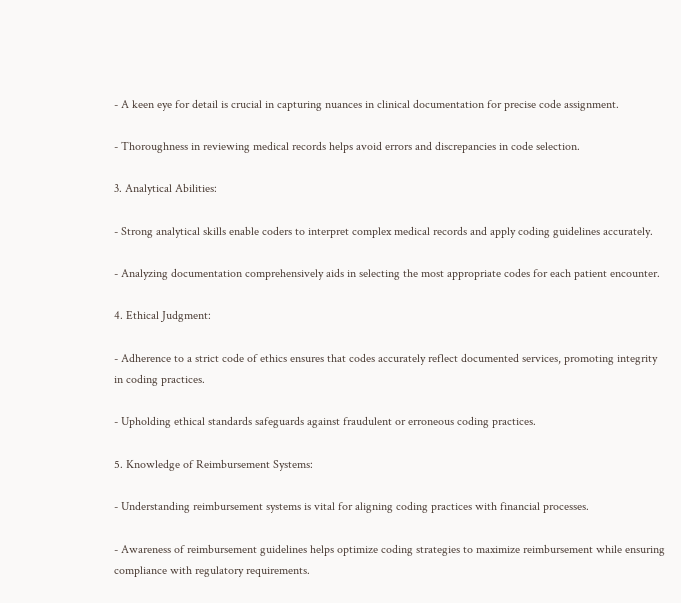- A keen eye for detail is crucial in capturing nuances in clinical documentation for precise code assignment.

- Thoroughness in reviewing medical records helps avoid errors and discrepancies in code selection.

3. Analytical Abilities:

- Strong analytical skills enable coders to interpret complex medical records and apply coding guidelines accurately.

- Analyzing documentation comprehensively aids in selecting the most appropriate codes for each patient encounter.

4. Ethical Judgment:

- Adherence to a strict code of ethics ensures that codes accurately reflect documented services, promoting integrity in coding practices.

- Upholding ethical standards safeguards against fraudulent or erroneous coding practices.

5. Knowledge of Reimbursement Systems:

- Understanding reimbursement systems is vital for aligning coding practices with financial processes.

- Awareness of reimbursement guidelines helps optimize coding strategies to maximize reimbursement while ensuring compliance with regulatory requirements.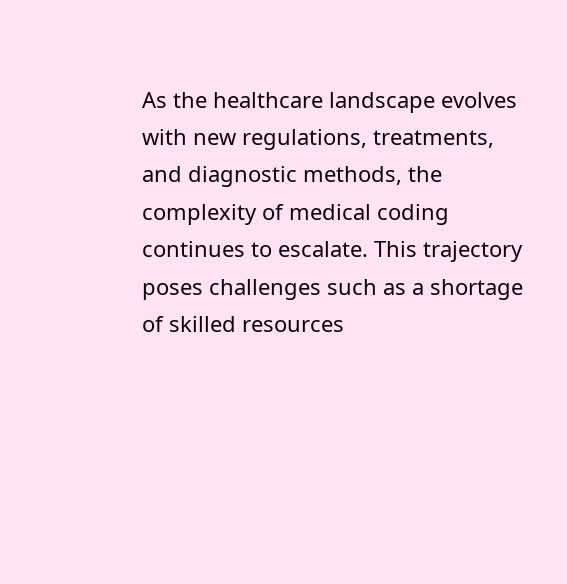As the healthcare landscape evolves with new regulations, treatments, and diagnostic methods, the complexity of medical coding continues to escalate. This trajectory poses challenges such as a shortage of skilled resources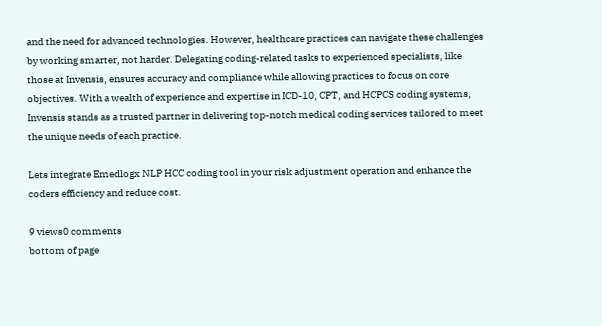and the need for advanced technologies. However, healthcare practices can navigate these challenges by working smarter, not harder. Delegating coding-related tasks to experienced specialists, like those at Invensis, ensures accuracy and compliance while allowing practices to focus on core objectives. With a wealth of experience and expertise in ICD-10, CPT, and HCPCS coding systems, Invensis stands as a trusted partner in delivering top-notch medical coding services tailored to meet the unique needs of each practice.

Lets integrate Emedlogx NLP HCC coding tool in your risk adjustment operation and enhance the coders efficiency and reduce cost.

9 views0 comments
bottom of page